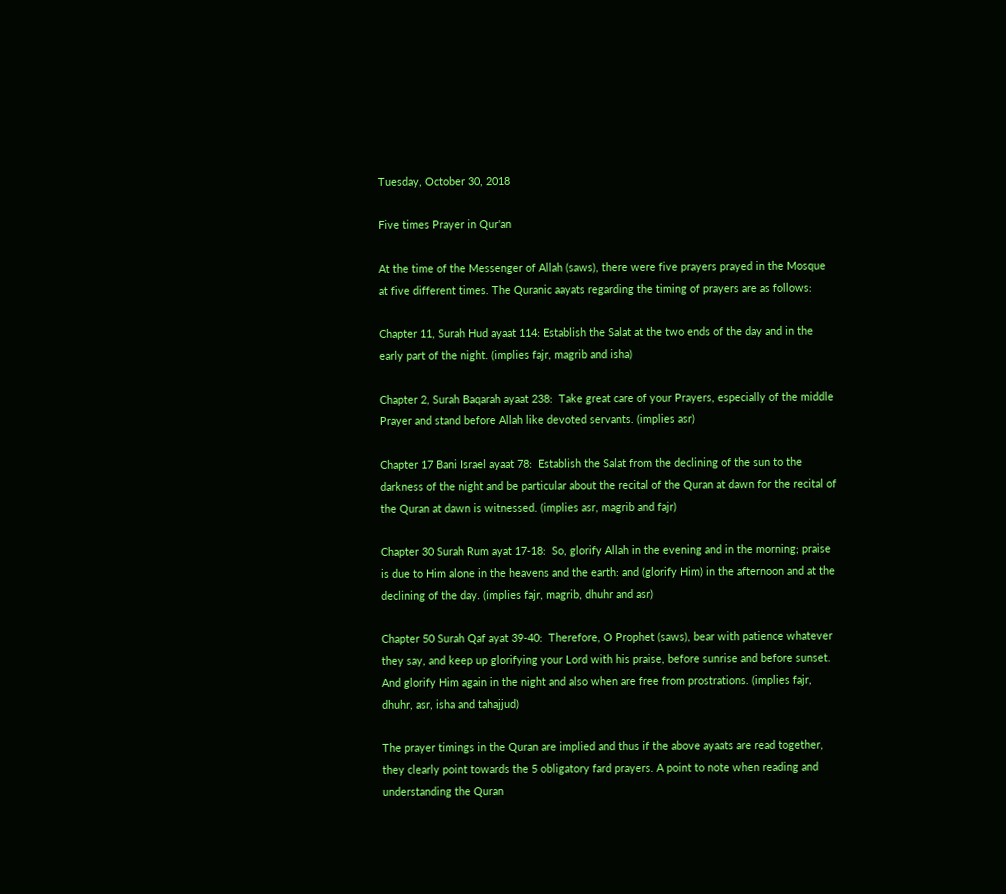Tuesday, October 30, 2018

Five times Prayer in Qur'an

At the time of the Messenger of Allah (saws), there were five prayers prayed in the Mosque at five different times. The Quranic aayats regarding the timing of prayers are as follows:

Chapter 11, Surah Hud ayaat 114: Establish the Salat at the two ends of the day and in the early part of the night. (implies fajr, magrib and isha)

Chapter 2, Surah Baqarah ayaat 238:  Take great care of your Prayers, especially of the middle Prayer and stand before Allah like devoted servants. (implies asr)

Chapter 17 Bani Israel ayaat 78:  Establish the Salat from the declining of the sun to the darkness of the night and be particular about the recital of the Quran at dawn for the recital of the Quran at dawn is witnessed. (implies asr, magrib and fajr)

Chapter 30 Surah Rum ayat 17-18:  So, glorify Allah in the evening and in the morning; praise is due to Him alone in the heavens and the earth: and (glorify Him) in the afternoon and at the declining of the day. (implies fajr, magrib, dhuhr and asr)

Chapter 50 Surah Qaf ayat 39-40:  Therefore, O Prophet (saws), bear with patience whatever they say, and keep up glorifying your Lord with his praise, before sunrise and before sunset. And glorify Him again in the night and also when are free from prostrations. (implies fajr, dhuhr, asr, isha and tahajjud)

The prayer timings in the Quran are implied and thus if the above ayaats are read together, they clearly point towards the 5 obligatory fard prayers. A point to note when reading and understanding the Quran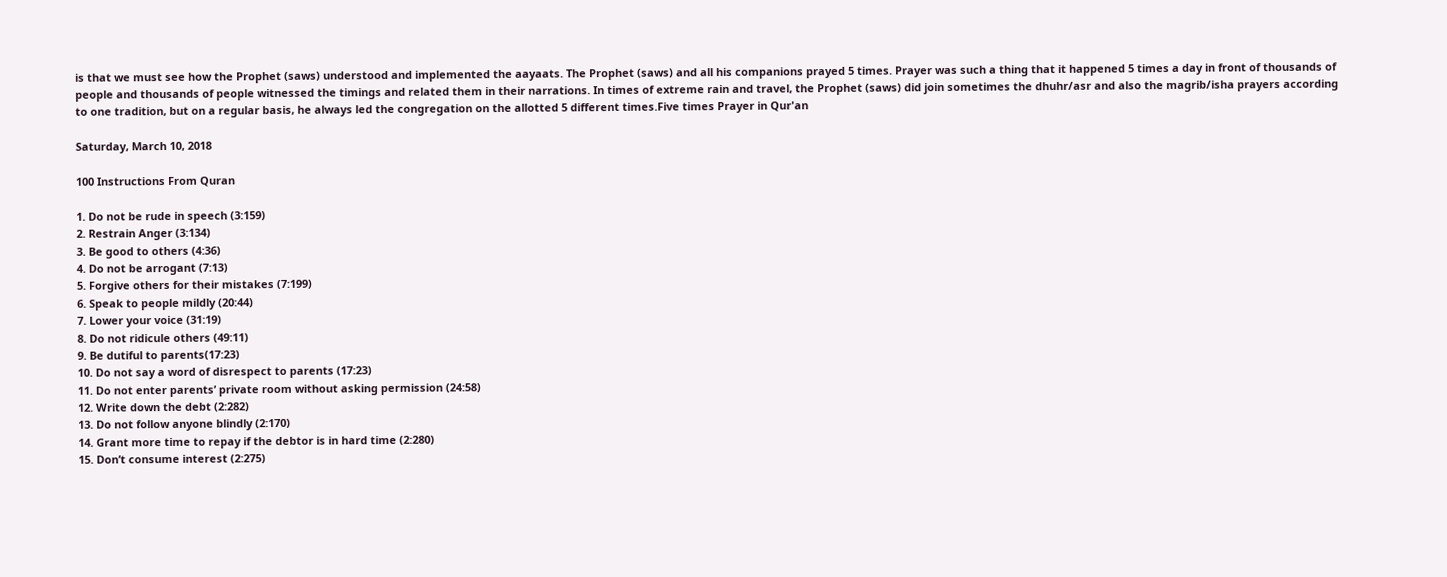is that we must see how the Prophet (saws) understood and implemented the aayaats. The Prophet (saws) and all his companions prayed 5 times. Prayer was such a thing that it happened 5 times a day in front of thousands of people and thousands of people witnessed the timings and related them in their narrations. In times of extreme rain and travel, the Prophet (saws) did join sometimes the dhuhr/asr and also the magrib/isha prayers according to one tradition, but on a regular basis, he always led the congregation on the allotted 5 different times.Five times Prayer in Qur'an

Saturday, March 10, 2018

100 Instructions From Quran

1. Do not be rude in speech (3:159)
2. Restrain Anger (3:134)
3. Be good to others (4:36)
4. Do not be arrogant (7:13)
5. Forgive others for their mistakes (7:199)
6. Speak to people mildly (20:44)
7. Lower your voice (31:19)
8. Do not ridicule others (49:11)
9. Be dutiful to parents(17:23)
10. Do not say a word of disrespect to parents (17:23)
11. Do not enter parents’ private room without asking permission (24:58)
12. Write down the debt (2:282)
13. Do not follow anyone blindly (2:170)
14. Grant more time to repay if the debtor is in hard time (2:280)
15. Don’t consume interest (2:275)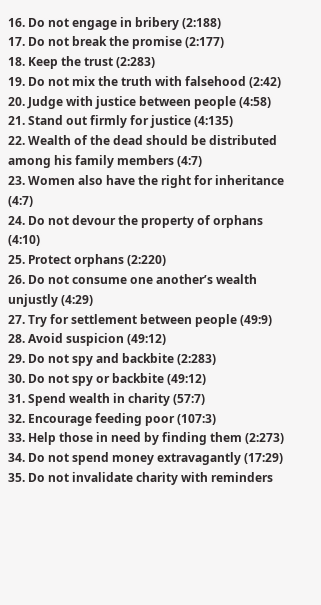16. Do not engage in bribery (2:188)
17. Do not break the promise (2:177)
18. Keep the trust (2:283)
19. Do not mix the truth with falsehood (2:42)
20. Judge with justice between people (4:58)
21. Stand out firmly for justice (4:135)
22. Wealth of the dead should be distributed among his family members (4:7)
23. Women also have the right for inheritance (4:7)
24. Do not devour the property of orphans (4:10)
25. Protect orphans (2:220)
26. Do not consume one another’s wealth unjustly (4:29)
27. Try for settlement between people (49:9)
28. Avoid suspicion (49:12)
29. Do not spy and backbite (2:283)
30. Do not spy or backbite (49:12)
31. Spend wealth in charity (57:7)
32. Encourage feeding poor (107:3)
33. Help those in need by finding them (2:273)
34. Do not spend money extravagantly (17:29)
35. Do not invalidate charity with reminders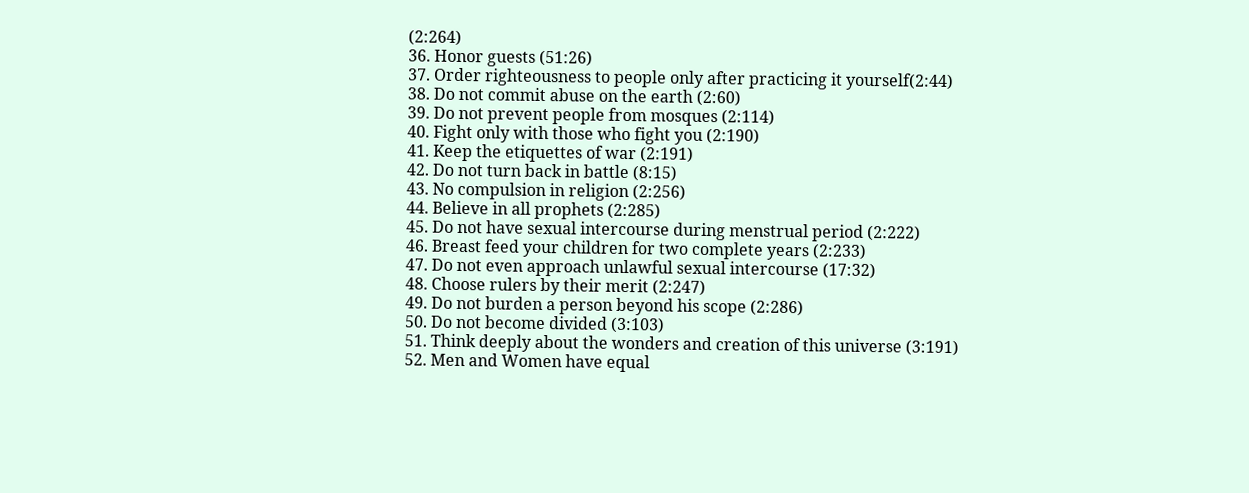(2:264)
36. Honor guests (51:26)
37. Order righteousness to people only after practicing it yourself(2:44)
38. Do not commit abuse on the earth (2:60)
39. Do not prevent people from mosques (2:114)
40. Fight only with those who fight you (2:190)
41. Keep the etiquettes of war (2:191)
42. Do not turn back in battle (8:15)
43. No compulsion in religion (2:256)
44. Believe in all prophets (2:285)
45. Do not have sexual intercourse during menstrual period (2:222)
46. Breast feed your children for two complete years (2:233)
47. Do not even approach unlawful sexual intercourse (17:32)
48. Choose rulers by their merit (2:247)
49. Do not burden a person beyond his scope (2:286)
50. Do not become divided (3:103)
51. Think deeply about the wonders and creation of this universe (3:191)
52. Men and Women have equal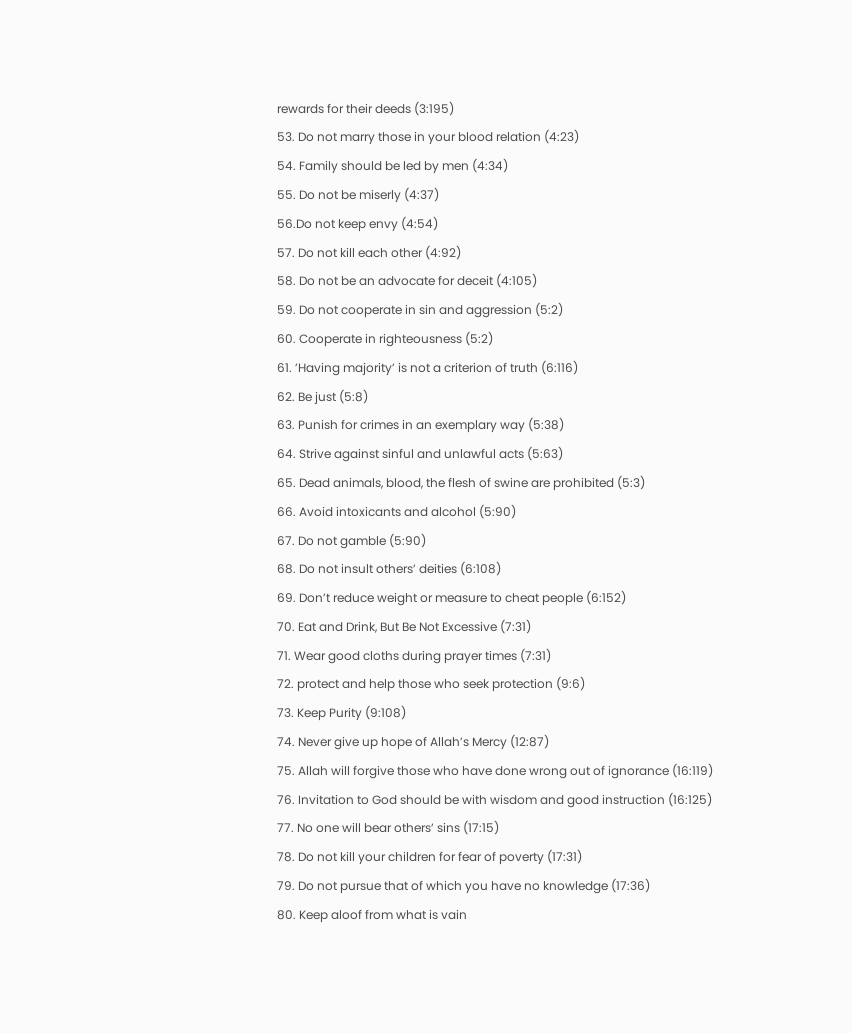rewards for their deeds (3:195)
53. Do not marry those in your blood relation (4:23)
54. Family should be led by men (4:34)
55. Do not be miserly (4:37)
56.Do not keep envy (4:54)
57. Do not kill each other (4:92)
58. Do not be an advocate for deceit (4:105)
59. Do not cooperate in sin and aggression (5:2)
60. Cooperate in righteousness (5:2)
61. ’Having majority’ is not a criterion of truth (6:116)
62. Be just (5:8)
63. Punish for crimes in an exemplary way (5:38)
64. Strive against sinful and unlawful acts (5:63)
65. Dead animals, blood, the flesh of swine are prohibited (5:3)
66. Avoid intoxicants and alcohol (5:90)
67. Do not gamble (5:90)
68. Do not insult others’ deities (6:108)
69. Don’t reduce weight or measure to cheat people (6:152)
70. Eat and Drink, But Be Not Excessive (7:31)
71. Wear good cloths during prayer times (7:31)
72. protect and help those who seek protection (9:6)
73. Keep Purity (9:108)
74. Never give up hope of Allah’s Mercy (12:87)
75. Allah will forgive those who have done wrong out of ignorance (16:119)
76. Invitation to God should be with wisdom and good instruction (16:125)
77. No one will bear others’ sins (17:15)
78. Do not kill your children for fear of poverty (17:31)
79. Do not pursue that of which you have no knowledge (17:36)
80. Keep aloof from what is vain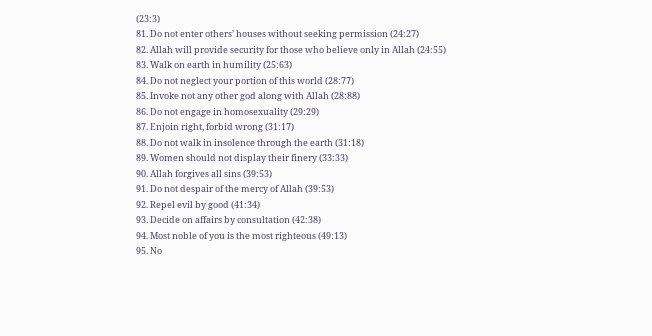(23:3)
81. Do not enter others’ houses without seeking permission (24:27)
82. Allah will provide security for those who believe only in Allah (24:55)
83. Walk on earth in humility (25:63)
84. Do not neglect your portion of this world (28:77)
85. Invoke not any other god along with Allah (28:88)
86. Do not engage in homosexuality (29:29)
87. Enjoin right, forbid wrong (31:17)
88. Do not walk in insolence through the earth (31:18)
89. Women should not display their finery (33:33)
90. Allah forgives all sins (39:53)
91. Do not despair of the mercy of Allah (39:53)
92. Repel evil by good (41:34)
93. Decide on affairs by consultation (42:38)
94. Most noble of you is the most righteous (49:13)
95. No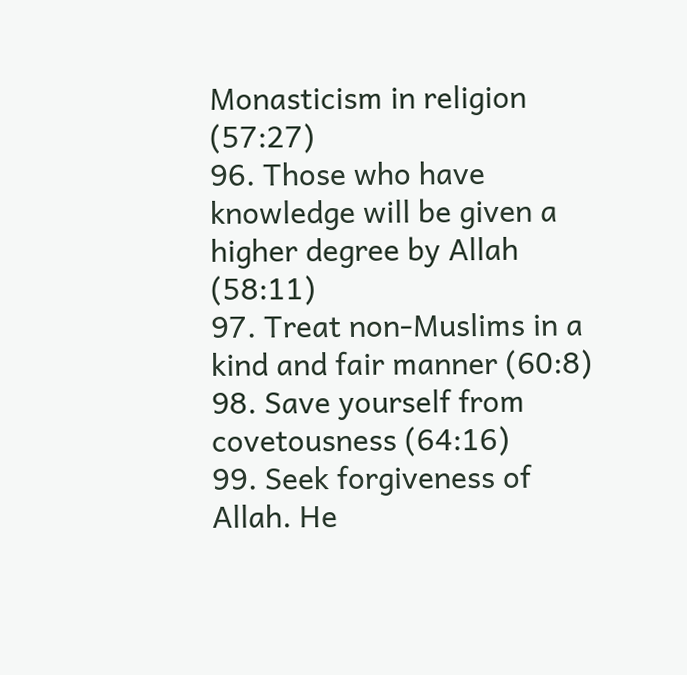Monasticism in religion (57:27)
96. Those who have knowledge will be given a higher degree by Allah (58:11)
97. Treat non-Muslims in a kind and fair manner (60:8)
98. Save yourself from covetousness (64:16)
99. Seek forgiveness of Allah. He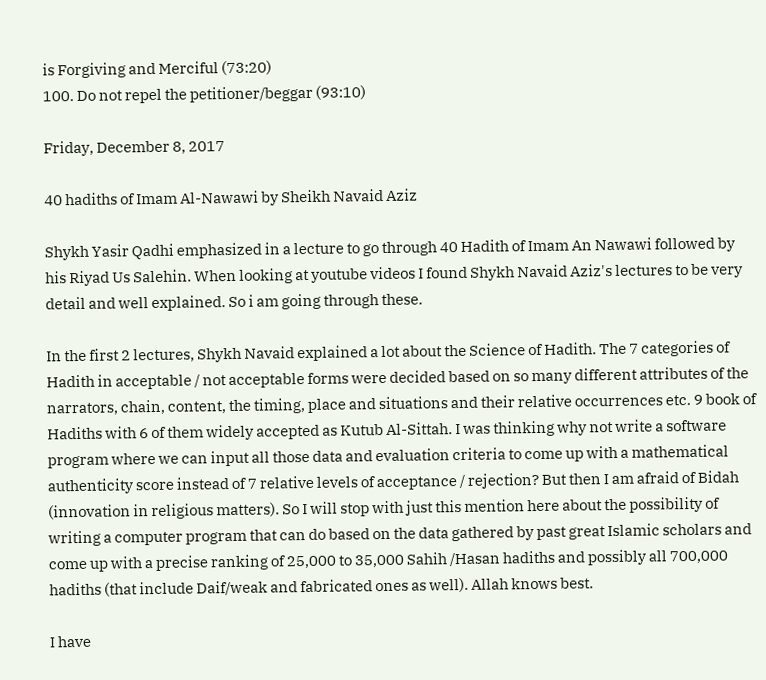is Forgiving and Merciful (73:20)
100. Do not repel the petitioner/beggar (93:10)

Friday, December 8, 2017

40 hadiths of Imam Al-Nawawi by Sheikh Navaid Aziz

Shykh Yasir Qadhi emphasized in a lecture to go through 40 Hadith of Imam An Nawawi followed by his Riyad Us Salehin. When looking at youtube videos I found Shykh Navaid Aziz's lectures to be very detail and well explained. So i am going through these.

In the first 2 lectures, Shykh Navaid explained a lot about the Science of Hadith. The 7 categories of Hadith in acceptable / not acceptable forms were decided based on so many different attributes of the narrators, chain, content, the timing, place and situations and their relative occurrences etc. 9 book of Hadiths with 6 of them widely accepted as Kutub Al-Sittah. I was thinking why not write a software program where we can input all those data and evaluation criteria to come up with a mathematical authenticity score instead of 7 relative levels of acceptance / rejection? But then I am afraid of Bidah (innovation in religious matters). So I will stop with just this mention here about the possibility of writing a computer program that can do based on the data gathered by past great Islamic scholars and come up with a precise ranking of 25,000 to 35,000 Sahih /Hasan hadiths and possibly all 700,000 hadiths (that include Daif/weak and fabricated ones as well). Allah knows best.

I have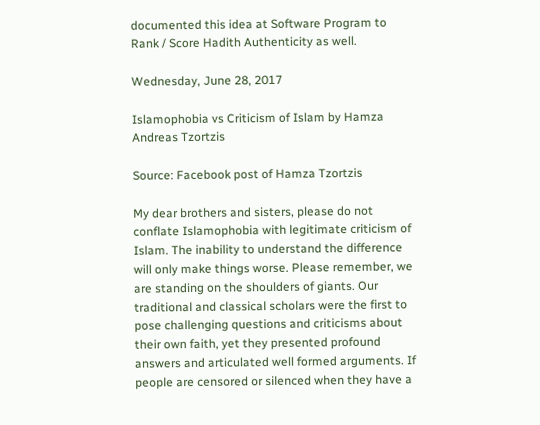documented this idea at Software Program to Rank / Score Hadith Authenticity as well.

Wednesday, June 28, 2017

Islamophobia vs Criticism of Islam by Hamza Andreas Tzortzis

Source: Facebook post of Hamza Tzortzis

My dear brothers and sisters, please do not conflate Islamophobia with legitimate criticism of Islam. The inability to understand the difference will only make things worse. Please remember, we are standing on the shoulders of giants. Our traditional and classical scholars were the first to pose challenging questions and criticisms about their own faith, yet they presented profound answers and articulated well formed arguments. If people are censored or silenced when they have a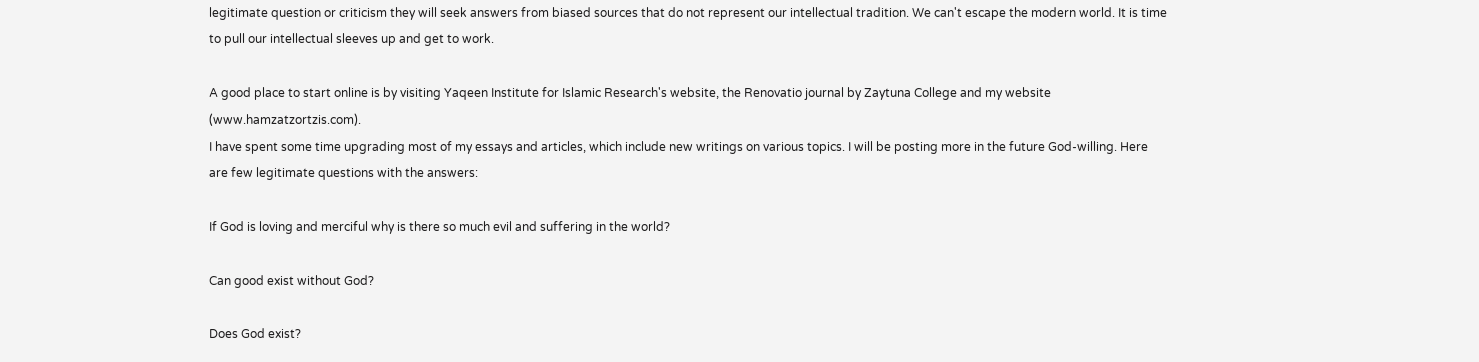legitimate question or criticism they will seek answers from biased sources that do not represent our intellectual tradition. We can't escape the modern world. It is time to pull our intellectual sleeves up and get to work.

A good place to start online is by visiting Yaqeen Institute for Islamic Research's website, the Renovatio journal by Zaytuna College and my website (www.hamzatzortzis.com).
I have spent some time upgrading most of my essays and articles, which include new writings on various topics. I will be posting more in the future God-willing. Here are few legitimate questions with the answers:

If God is loving and merciful why is there so much evil and suffering in the world?

Can good exist without God?

Does God exist?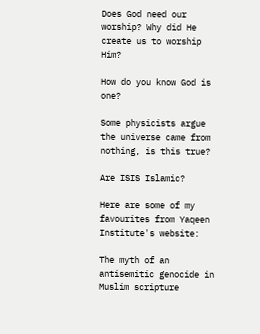Does God need our worship? Why did He create us to worship Him?

How do you know God is one?

Some physicists argue the universe came from nothing, is this true?

Are ISIS Islamic?

Here are some of my favourites from Yaqeen Institute's website:

The myth of an antisemitic genocide in Muslim scripture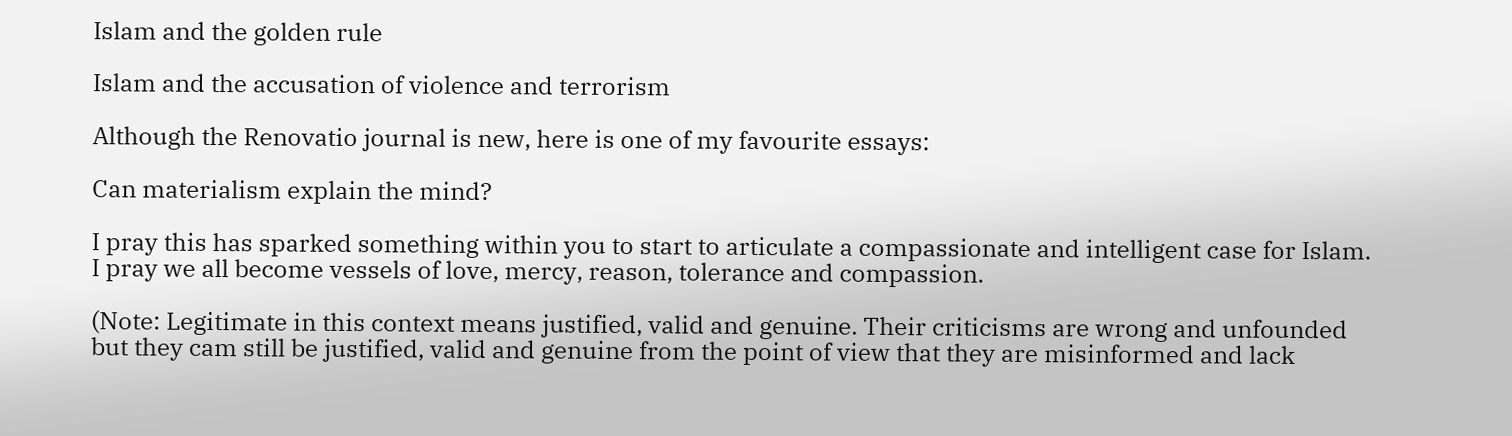Islam and the golden rule

Islam and the accusation of violence and terrorism

Although the Renovatio journal is new, here is one of my favourite essays:

Can materialism explain the mind?

I pray this has sparked something within you to start to articulate a compassionate and intelligent case for Islam. I pray we all become vessels of love, mercy, reason, tolerance and compassion.

(Note: Legitimate in this context means justified, valid and genuine. Their criticisms are wrong and unfounded but they cam still be justified, valid and genuine from the point of view that they are misinformed and lack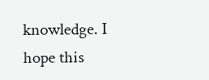knowledge. I hope this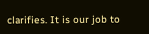clarifies. It is our job to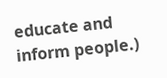educate and inform people.)